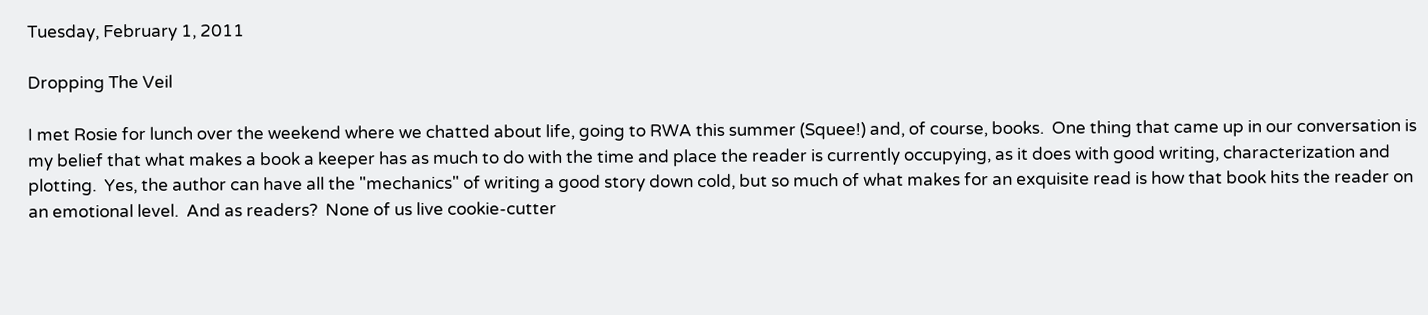Tuesday, February 1, 2011

Dropping The Veil

I met Rosie for lunch over the weekend where we chatted about life, going to RWA this summer (Squee!) and, of course, books.  One thing that came up in our conversation is my belief that what makes a book a keeper has as much to do with the time and place the reader is currently occupying, as it does with good writing, characterization and plotting.  Yes, the author can have all the "mechanics" of writing a good story down cold, but so much of what makes for an exquisite read is how that book hits the reader on an emotional level.  And as readers?  None of us live cookie-cutter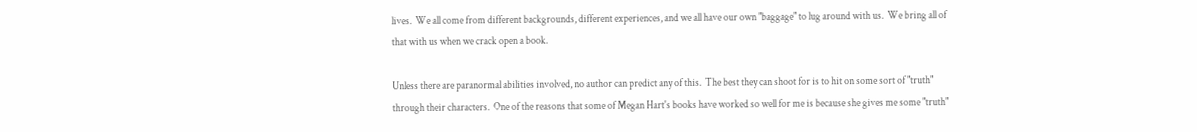lives.  We all come from different backgrounds, different experiences, and we all have our own "baggage" to lug around with us.  We bring all of that with us when we crack open a book.

Unless there are paranormal abilities involved, no author can predict any of this.  The best they can shoot for is to hit on some sort of "truth" through their characters.  One of the reasons that some of Megan Hart's books have worked so well for me is because she gives me some "truth"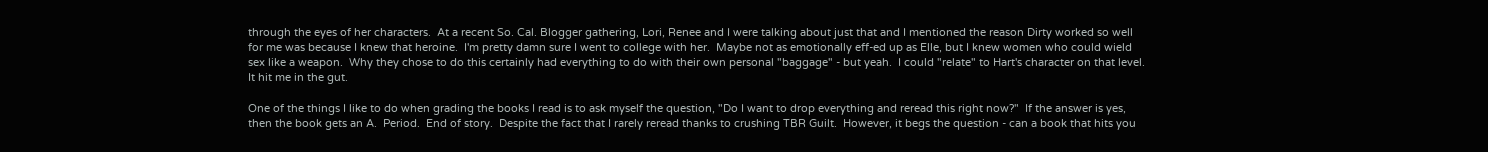through the eyes of her characters.  At a recent So. Cal. Blogger gathering, Lori, Renee and I were talking about just that and I mentioned the reason Dirty worked so well for me was because I knew that heroine.  I'm pretty damn sure I went to college with her.  Maybe not as emotionally eff-ed up as Elle, but I knew women who could wield sex like a weapon.  Why they chose to do this certainly had everything to do with their own personal "baggage" - but yeah.  I could "relate" to Hart's character on that level.  It hit me in the gut.

One of the things I like to do when grading the books I read is to ask myself the question, "Do I want to drop everything and reread this right now?"  If the answer is yes, then the book gets an A.  Period.  End of story.  Despite the fact that I rarely reread thanks to crushing TBR Guilt.  However, it begs the question - can a book that hits you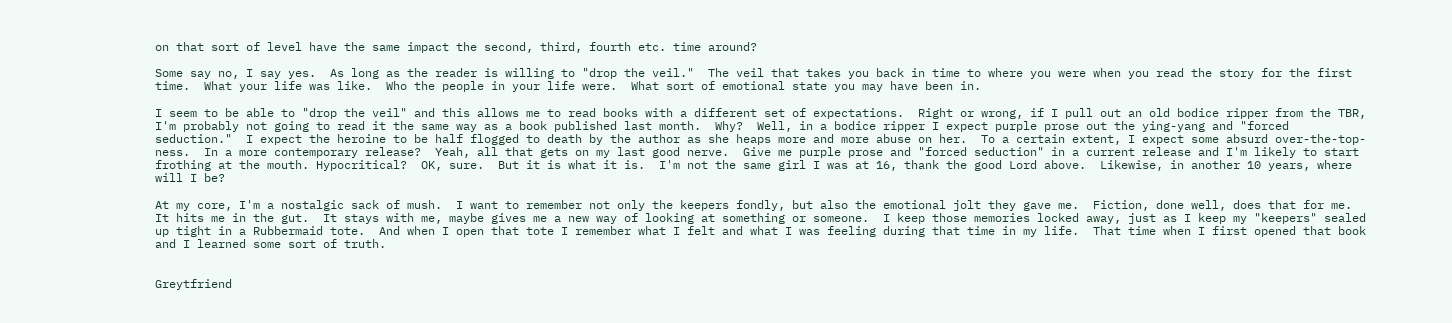on that sort of level have the same impact the second, third, fourth etc. time around?

Some say no, I say yes.  As long as the reader is willing to "drop the veil."  The veil that takes you back in time to where you were when you read the story for the first time.  What your life was like.  Who the people in your life were.  What sort of emotional state you may have been in.

I seem to be able to "drop the veil" and this allows me to read books with a different set of expectations.  Right or wrong, if I pull out an old bodice ripper from the TBR, I'm probably not going to read it the same way as a book published last month.  Why?  Well, in a bodice ripper I expect purple prose out the ying-yang and "forced seduction."  I expect the heroine to be half flogged to death by the author as she heaps more and more abuse on her.  To a certain extent, I expect some absurd over-the-top-ness.  In a more contemporary release?  Yeah, all that gets on my last good nerve.  Give me purple prose and "forced seduction" in a current release and I'm likely to start frothing at the mouth. Hypocritical?  OK, sure.  But it is what it is.  I'm not the same girl I was at 16, thank the good Lord above.  Likewise, in another 10 years, where will I be?

At my core, I'm a nostalgic sack of mush.  I want to remember not only the keepers fondly, but also the emotional jolt they gave me.  Fiction, done well, does that for me.  It hits me in the gut.  It stays with me, maybe gives me a new way of looking at something or someone.  I keep those memories locked away, just as I keep my "keepers" sealed up tight in a Rubbermaid tote.  And when I open that tote I remember what I felt and what I was feeling during that time in my life.  That time when I first opened that book and I learned some sort of truth.


Greytfriend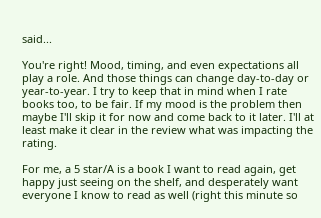said...

You're right! Mood, timing, and even expectations all play a role. And those things can change day-to-day or year-to-year. I try to keep that in mind when I rate books too, to be fair. If my mood is the problem then maybe I'll skip it for now and come back to it later. I'll at least make it clear in the review what was impacting the rating.

For me, a 5 star/A is a book I want to read again, get happy just seeing on the shelf, and desperately want everyone I know to read as well (right this minute so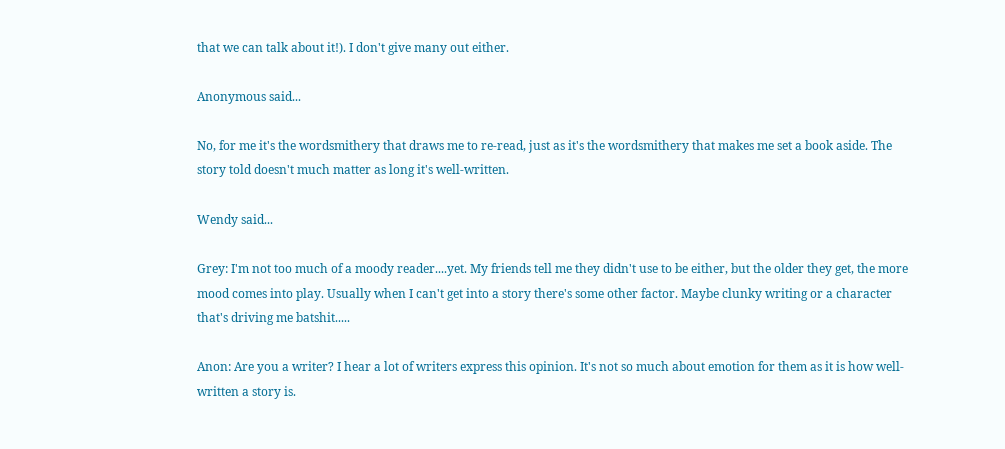that we can talk about it!). I don't give many out either.

Anonymous said...

No, for me it's the wordsmithery that draws me to re-read, just as it's the wordsmithery that makes me set a book aside. The story told doesn't much matter as long it's well-written.

Wendy said...

Grey: I'm not too much of a moody reader....yet. My friends tell me they didn't use to be either, but the older they get, the more mood comes into play. Usually when I can't get into a story there's some other factor. Maybe clunky writing or a character that's driving me batshit.....

Anon: Are you a writer? I hear a lot of writers express this opinion. It's not so much about emotion for them as it is how well-written a story is.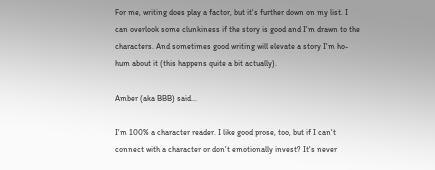For me, writing does play a factor, but it's further down on my list. I can overlook some clunkiness if the story is good and I'm drawn to the characters. And sometimes good writing will elevate a story I'm ho-hum about it (this happens quite a bit actually).

Amber (aka BBB) said...

I'm 100% a character reader. I like good prose, too, but if I can't connect with a character or don't emotionally invest? It's never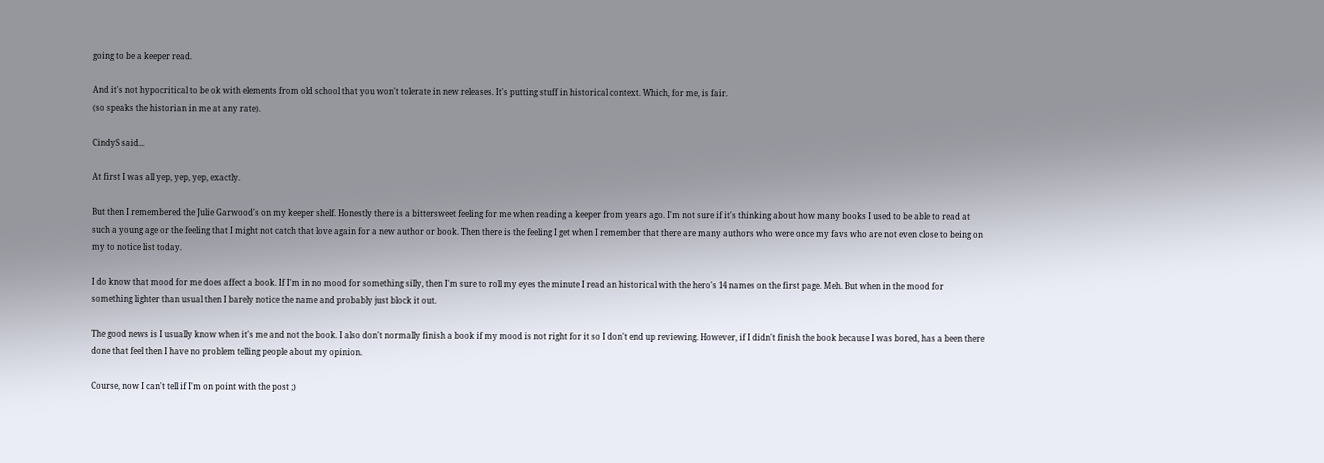going to be a keeper read.

And it's not hypocritical to be ok with elements from old school that you won't tolerate in new releases. It's putting stuff in historical context. Which, for me, is fair.
(so speaks the historian in me at any rate).

CindyS said...

At first I was all yep, yep, yep, exactly.

But then I remembered the Julie Garwood's on my keeper shelf. Honestly there is a bittersweet feeling for me when reading a keeper from years ago. I'm not sure if it's thinking about how many books I used to be able to read at such a young age or the feeling that I might not catch that love again for a new author or book. Then there is the feeling I get when I remember that there are many authors who were once my favs who are not even close to being on my to notice list today.

I do know that mood for me does affect a book. If I'm in no mood for something silly, then I'm sure to roll my eyes the minute I read an historical with the hero's 14 names on the first page. Meh. But when in the mood for something lighter than usual then I barely notice the name and probably just block it out.

The good news is I usually know when it's me and not the book. I also don't normally finish a book if my mood is not right for it so I don't end up reviewing. However, if I didn't finish the book because I was bored, has a been there done that feel then I have no problem telling people about my opinion.

Course, now I can't tell if I'm on point with the post ;)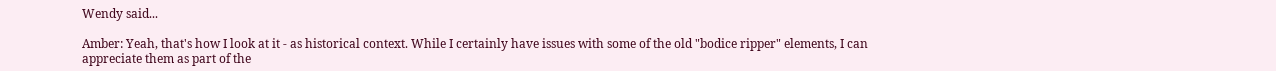Wendy said...

Amber: Yeah, that's how I look at it - as historical context. While I certainly have issues with some of the old "bodice ripper" elements, I can appreciate them as part of the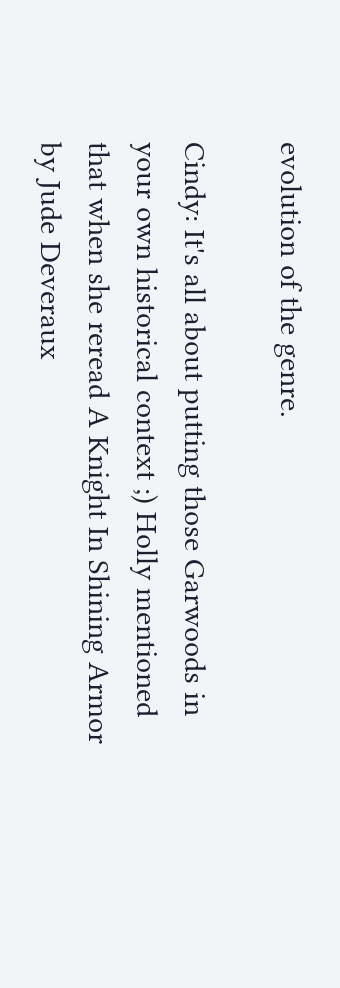evolution of the genre.

Cindy: It's all about putting those Garwoods in your own historical context ;) Holly mentioned that when she reread A Knight In Shining Armor by Jude Deveraux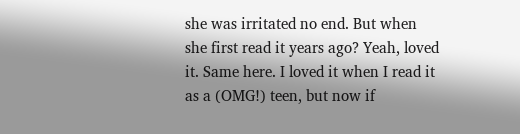she was irritated no end. But when she first read it years ago? Yeah, loved it. Same here. I loved it when I read it as a (OMG!) teen, but now if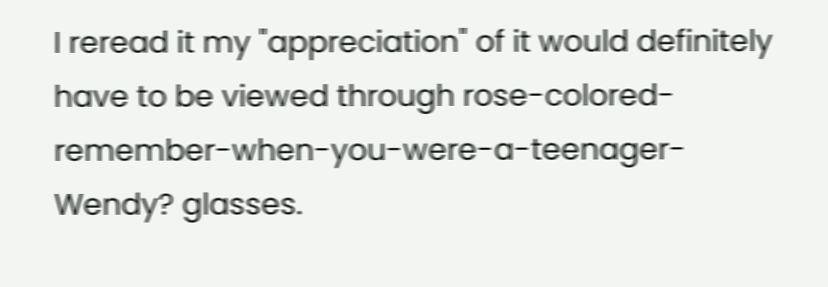I reread it my "appreciation" of it would definitely have to be viewed through rose-colored-remember-when-you-were-a-teenager-Wendy? glasses.